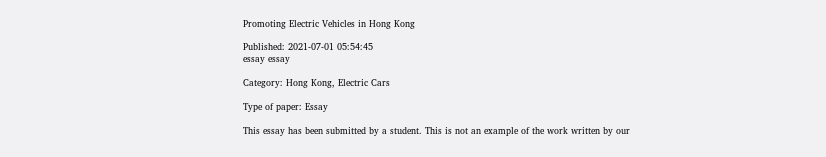Promoting Electric Vehicles in Hong Kong

Published: 2021-07-01 05:54:45
essay essay

Category: Hong Kong, Electric Cars

Type of paper: Essay

This essay has been submitted by a student. This is not an example of the work written by our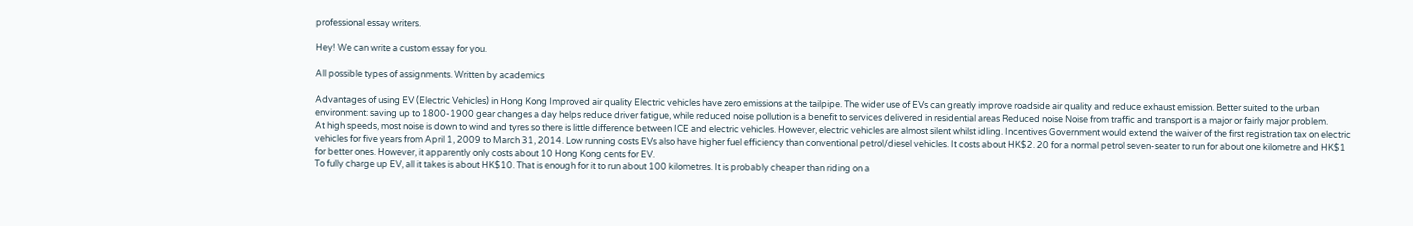professional essay writers.

Hey! We can write a custom essay for you.

All possible types of assignments. Written by academics

Advantages of using EV (Electric Vehicles) in Hong Kong Improved air quality Electric vehicles have zero emissions at the tailpipe. The wider use of EVs can greatly improve roadside air quality and reduce exhaust emission. Better suited to the urban environment: saving up to 1800-1900 gear changes a day helps reduce driver fatigue, while reduced noise pollution is a benefit to services delivered in residential areas Reduced noise Noise from traffic and transport is a major or fairly major problem.
At high speeds, most noise is down to wind and tyres so there is little difference between ICE and electric vehicles. However, electric vehicles are almost silent whilst idling. Incentives Government would extend the waiver of the first registration tax on electric vehicles for five years from April 1, 2009 to March 31, 2014. Low running costs EVs also have higher fuel efficiency than conventional petrol/diesel vehicles. It costs about HK$2. 20 for a normal petrol seven-seater to run for about one kilometre and HK$1 for better ones. However, it apparently only costs about 10 Hong Kong cents for EV.
To fully charge up EV, all it takes is about HK$10. That is enough for it to run about 100 kilometres. It is probably cheaper than riding on a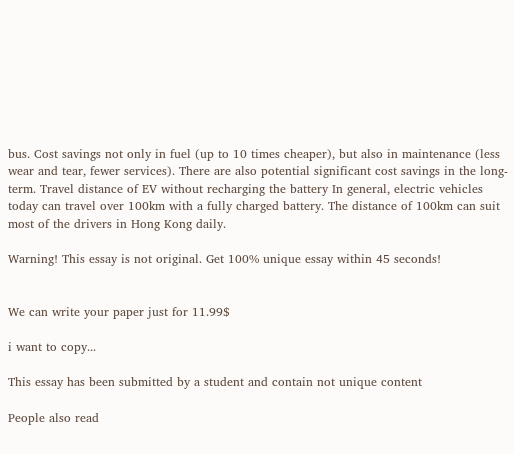bus. Cost savings not only in fuel (up to 10 times cheaper), but also in maintenance (less wear and tear, fewer services). There are also potential significant cost savings in the long-term. Travel distance of EV without recharging the battery In general, electric vehicles today can travel over 100km with a fully charged battery. The distance of 100km can suit most of the drivers in Hong Kong daily.

Warning! This essay is not original. Get 100% unique essay within 45 seconds!


We can write your paper just for 11.99$

i want to copy...

This essay has been submitted by a student and contain not unique content

People also read